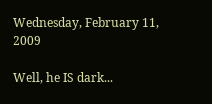Wednesday, February 11, 2009

Well, he IS dark...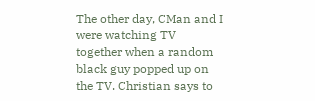The other day, CMan and I were watching TV together when a random black guy popped up on the TV. Christian says to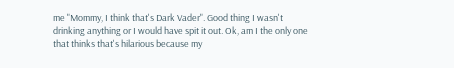me "Mommy, I think that's Dark Vader". Good thing I wasn't drinking anything or I would have spit it out. Ok, am I the only one that thinks that's hilarious because my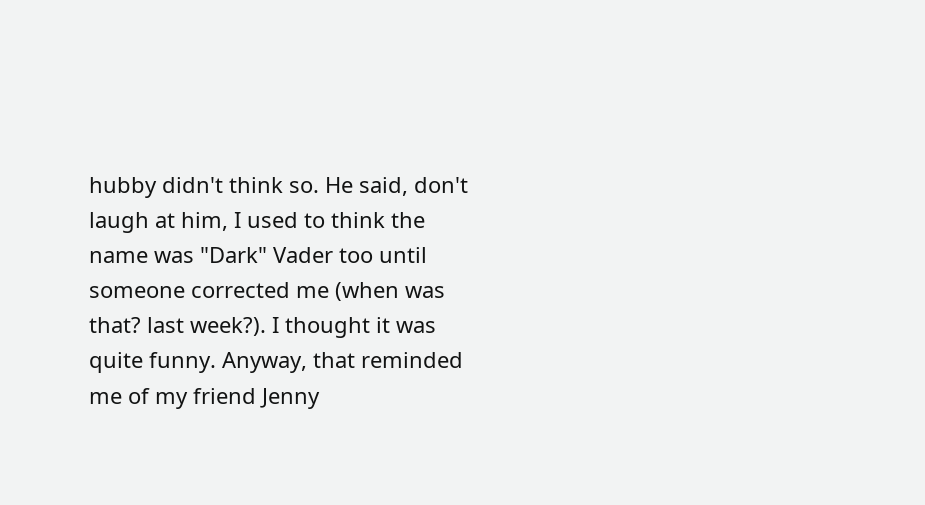hubby didn't think so. He said, don't laugh at him, I used to think the name was "Dark" Vader too until someone corrected me (when was that? last week?). I thought it was quite funny. Anyway, that reminded me of my friend Jenny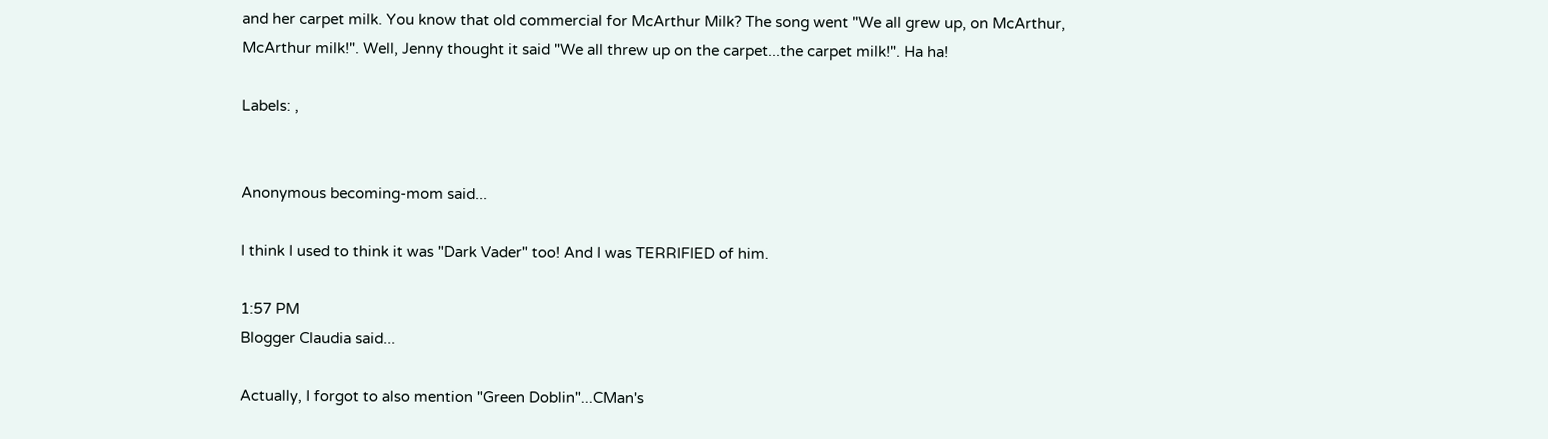and her carpet milk. You know that old commercial for McArthur Milk? The song went "We all grew up, on McArthur, McArthur milk!". Well, Jenny thought it said "We all threw up on the carpet...the carpet milk!". Ha ha!

Labels: ,


Anonymous becoming-mom said...

I think I used to think it was "Dark Vader" too! And I was TERRIFIED of him.

1:57 PM
Blogger Claudia said...

Actually, I forgot to also mention "Green Doblin"...CMan's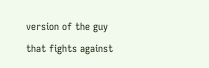version of the guy that fights against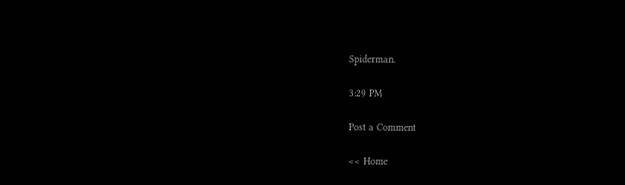Spiderman.

3:29 PM

Post a Comment

<< Home